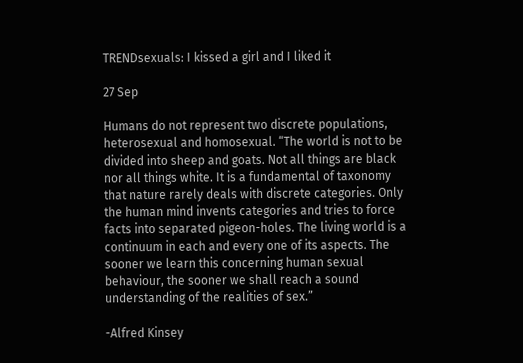TRENDsexuals: I kissed a girl and I liked it

27 Sep

Humans do not represent two discrete populations, heterosexual and homosexual. “The world is not to be divided into sheep and goats. Not all things are black nor all things white. It is a fundamental of taxonomy that nature rarely deals with discrete categories. Only the human mind invents categories and tries to force facts into separated pigeon-holes. The living world is a continuum in each and every one of its aspects. The sooner we learn this concerning human sexual behaviour, the sooner we shall reach a sound understanding of the realities of sex.”

-Alfred Kinsey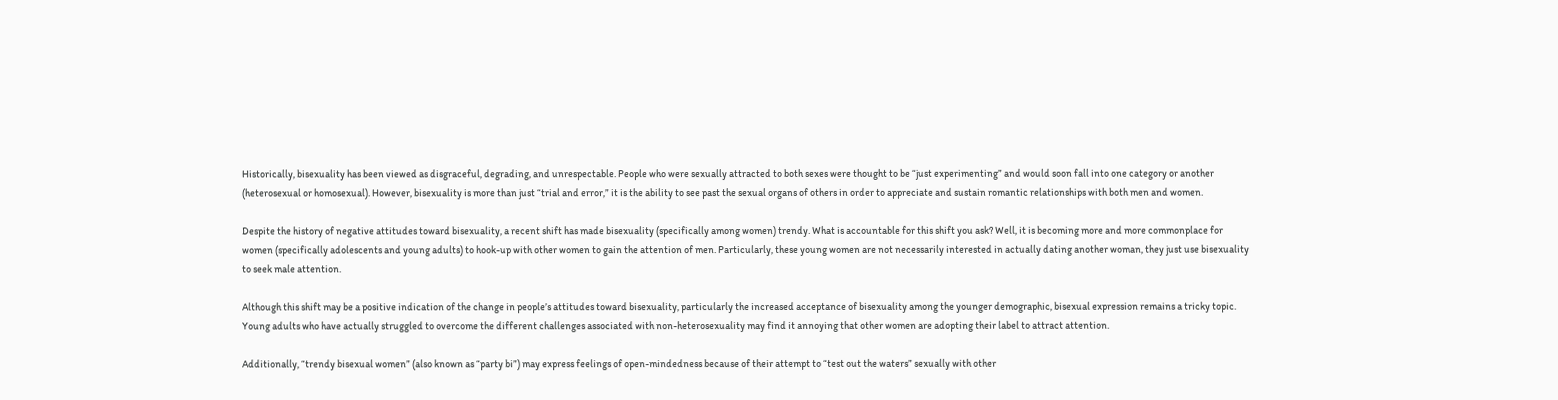Historically, bisexuality has been viewed as disgraceful, degrading, and unrespectable. People who were sexually attracted to both sexes were thought to be “just experimenting” and would soon fall into one category or another (heterosexual or homosexual). However, bisexuality is more than just “trial and error,” it is the ability to see past the sexual organs of others in order to appreciate and sustain romantic relationships with both men and women.

Despite the history of negative attitudes toward bisexuality, a recent shift has made bisexuality (specifically among women) trendy. What is accountable for this shift you ask? Well, it is becoming more and more commonplace for women (specifically adolescents and young adults) to hook-up with other women to gain the attention of men. Particularly, these young women are not necessarily interested in actually dating another woman, they just use bisexuality to seek male attention.

Although this shift may be a positive indication of the change in people’s attitudes toward bisexuality, particularly the increased acceptance of bisexuality among the younger demographic, bisexual expression remains a tricky topic. Young adults who have actually struggled to overcome the different challenges associated with non-heterosexuality may find it annoying that other women are adopting their label to attract attention.

Additionally, “trendy bisexual women” (also known as “party bi”) may express feelings of open-mindedness because of their attempt to “test out the waters” sexually with other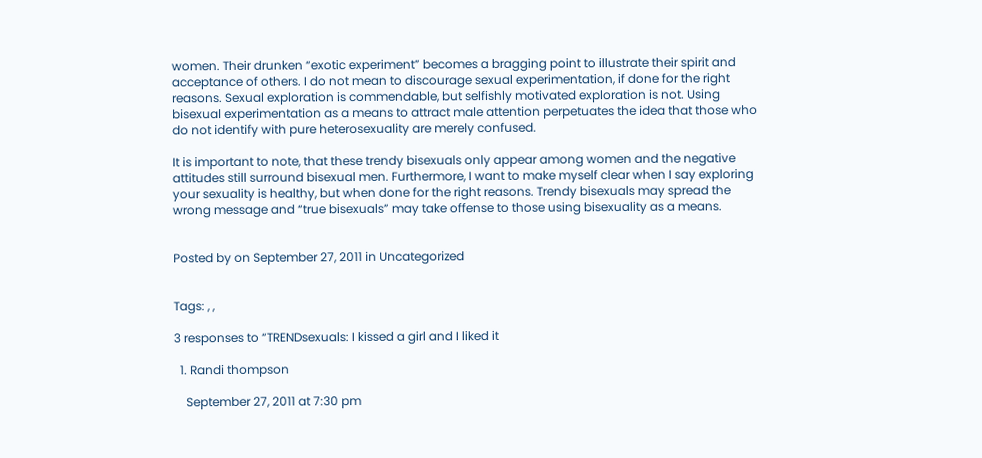women. Their drunken “exotic experiment” becomes a bragging point to illustrate their spirit and acceptance of others. I do not mean to discourage sexual experimentation, if done for the right reasons. Sexual exploration is commendable, but selfishly motivated exploration is not. Using bisexual experimentation as a means to attract male attention perpetuates the idea that those who do not identify with pure heterosexuality are merely confused.

It is important to note, that these trendy bisexuals only appear among women and the negative attitudes still surround bisexual men. Furthermore, I want to make myself clear when I say exploring your sexuality is healthy, but when done for the right reasons. Trendy bisexuals may spread the wrong message and “true bisexuals” may take offense to those using bisexuality as a means.


Posted by on September 27, 2011 in Uncategorized


Tags: , ,

3 responses to “TRENDsexuals: I kissed a girl and I liked it

  1. Randi thompson

    September 27, 2011 at 7:30 pm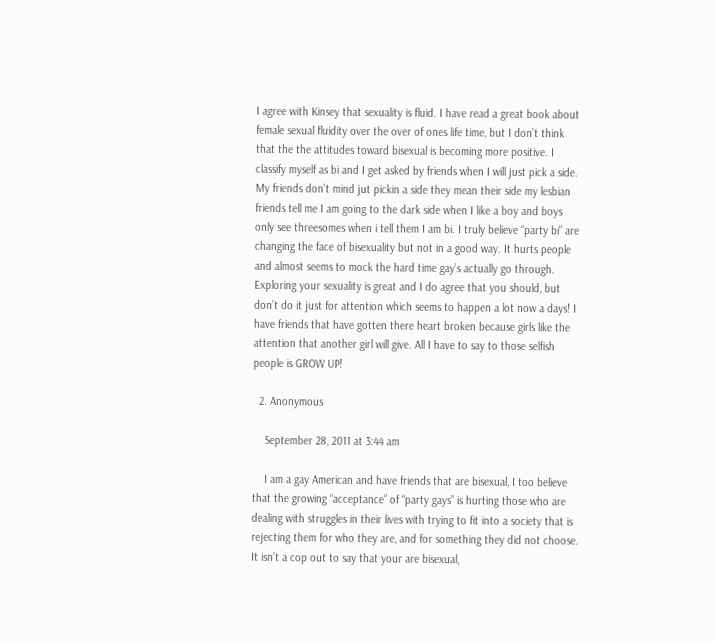I agree with Kinsey that sexuality is fluid. I have read a great book about female sexual fluidity over the over of ones life time, but I don’t think that the the attitudes toward bisexual is becoming more positive. I classify myself as bi and I get asked by friends when I will just pick a side. My friends don’t mind jut pickin a side they mean their side my lesbian friends tell me I am going to the dark side when I like a boy and boys only see threesomes when i tell them I am bi. I truly believe “party bi” are changing the face of bisexuality but not in a good way. It hurts people and almost seems to mock the hard time gay’s actually go through. Exploring your sexuality is great and I do agree that you should, but don’t do it just for attention which seems to happen a lot now a days! I have friends that have gotten there heart broken because girls like the attention that another girl will give. All I have to say to those selfish people is GROW UP!

  2. Anonymous

    September 28, 2011 at 3:44 am

    I am a gay American and have friends that are bisexual, I too believe that the growing “acceptance” of “party gays” is hurting those who are dealing with struggles in their lives with trying to fit into a society that is rejecting them for who they are, and for something they did not choose. It isn’t a cop out to say that your are bisexual,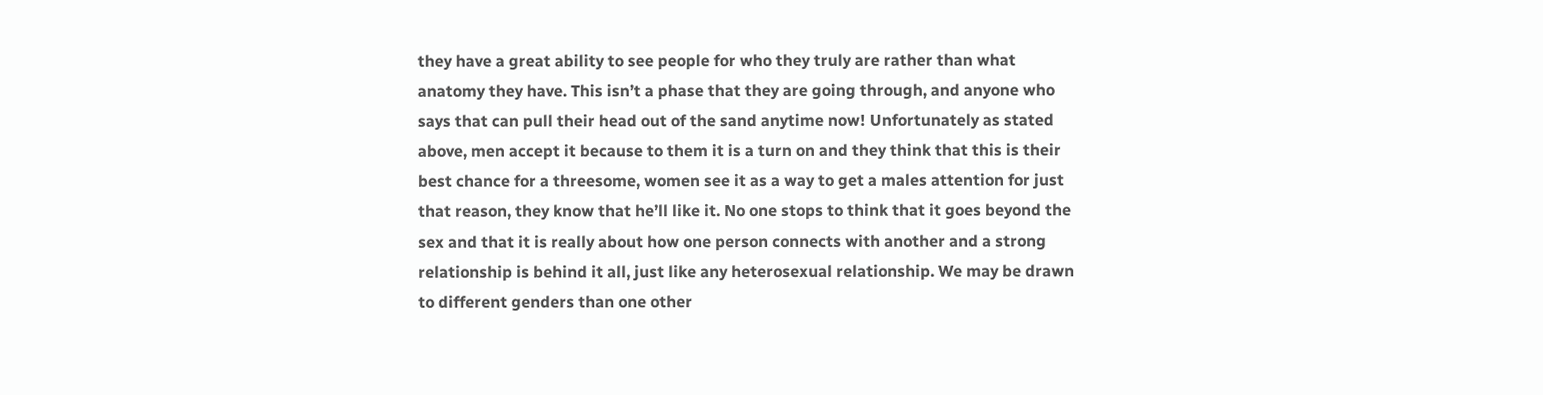they have a great ability to see people for who they truly are rather than what anatomy they have. This isn’t a phase that they are going through, and anyone who says that can pull their head out of the sand anytime now! Unfortunately as stated above, men accept it because to them it is a turn on and they think that this is their best chance for a threesome, women see it as a way to get a males attention for just that reason, they know that he’ll like it. No one stops to think that it goes beyond the sex and that it is really about how one person connects with another and a strong relationship is behind it all, just like any heterosexual relationship. We may be drawn to different genders than one other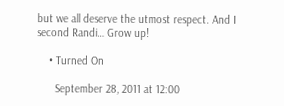but we all deserve the utmost respect. And I second Randi… Grow up!

    • Turned On

      September 28, 2011 at 12:00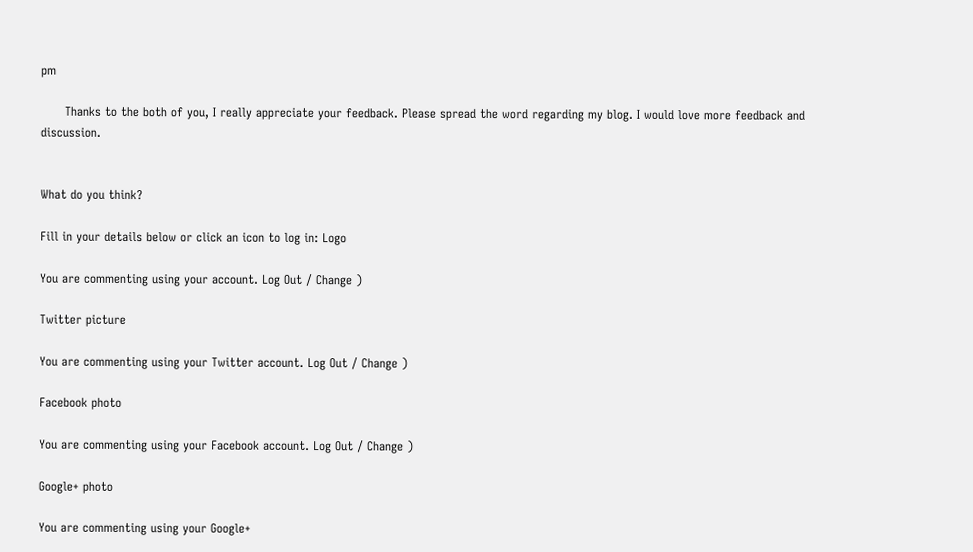pm

      Thanks to the both of you, I really appreciate your feedback. Please spread the word regarding my blog. I would love more feedback and discussion.


What do you think?

Fill in your details below or click an icon to log in: Logo

You are commenting using your account. Log Out / Change )

Twitter picture

You are commenting using your Twitter account. Log Out / Change )

Facebook photo

You are commenting using your Facebook account. Log Out / Change )

Google+ photo

You are commenting using your Google+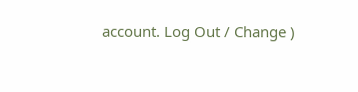account. Log Out / Change )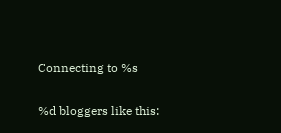Connecting to %s

%d bloggers like this: